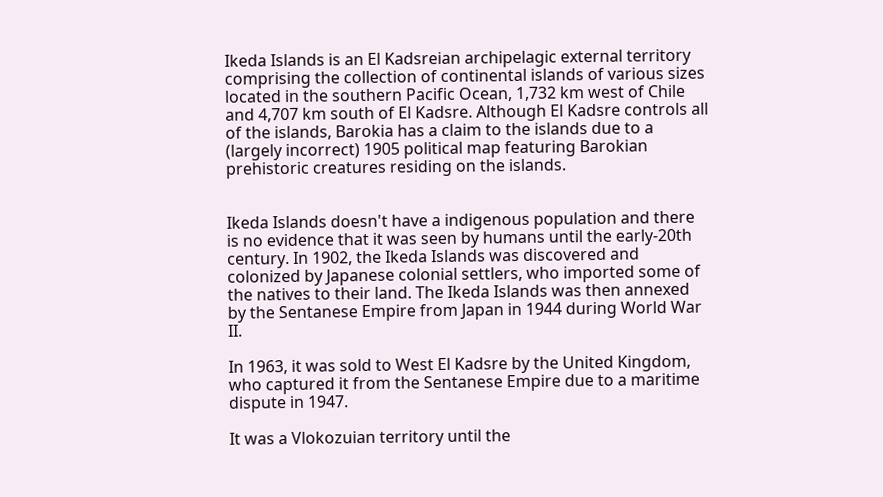Ikeda Islands is an El Kadsreian archipelagic external territory comprising the collection of continental islands of various sizes located in the southern Pacific Ocean, 1,732 km west of Chile and 4,707 km south of El Kadsre. Although El Kadsre controls all of the islands, Barokia has a claim to the islands due to a (largely incorrect) 1905 political map featuring Barokian prehistoric creatures residing on the islands.


Ikeda Islands doesn't have a indigenous population and there is no evidence that it was seen by humans until the early-20th century. In 1902, the Ikeda Islands was discovered and colonized by Japanese colonial settlers, who imported some of the natives to their land. The Ikeda Islands was then annexed by the Sentanese Empire from Japan in 1944 during World War II.

In 1963, it was sold to West El Kadsre by the United Kingdom, who captured it from the Sentanese Empire due to a maritime dispute in 1947.

It was a Vlokozuian territory until the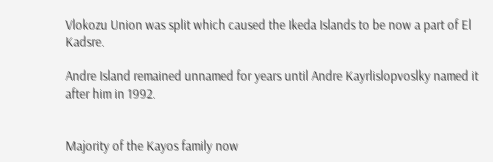Vlokozu Union was split which caused the Ikeda Islands to be now a part of El Kadsre.

Andre Island remained unnamed for years until Andre Kayrlislopvoslky named it after him in 1992.


Majority of the Kayos family now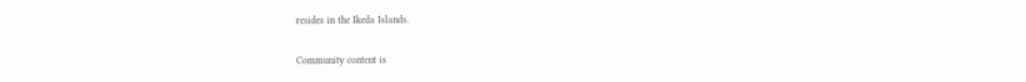resides in the Ikeda Islands.

Community content is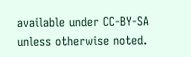available under CC-BY-SA unless otherwise noted.